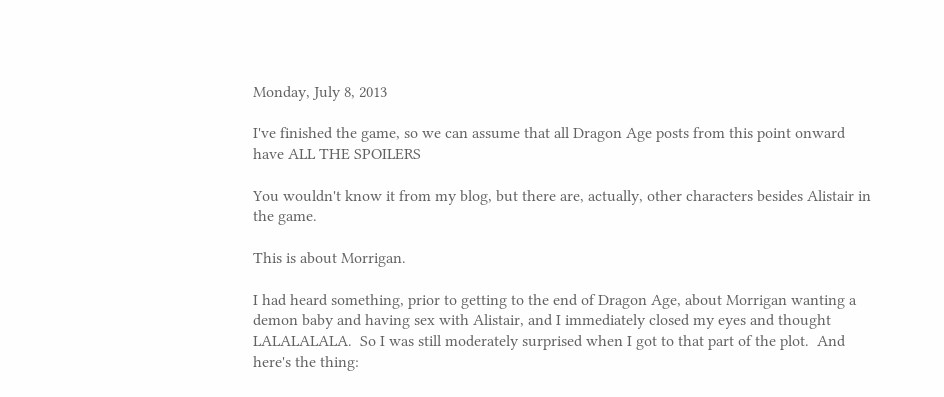Monday, July 8, 2013

I've finished the game, so we can assume that all Dragon Age posts from this point onward have ALL THE SPOILERS

You wouldn't know it from my blog, but there are, actually, other characters besides Alistair in the game.

This is about Morrigan.

I had heard something, prior to getting to the end of Dragon Age, about Morrigan wanting a demon baby and having sex with Alistair, and I immediately closed my eyes and thought LALALALALA.  So I was still moderately surprised when I got to that part of the plot.  And here's the thing: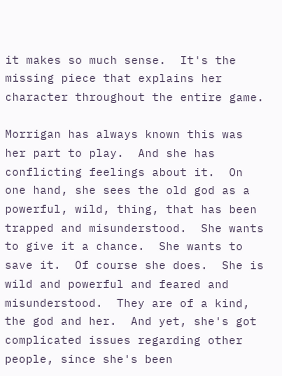it makes so much sense.  It's the missing piece that explains her character throughout the entire game.

Morrigan has always known this was her part to play.  And she has conflicting feelings about it.  On one hand, she sees the old god as a powerful, wild, thing, that has been trapped and misunderstood.  She wants to give it a chance.  She wants to save it.  Of course she does.  She is wild and powerful and feared and misunderstood.  They are of a kind, the god and her.  And yet, she's got complicated issues regarding other people, since she's been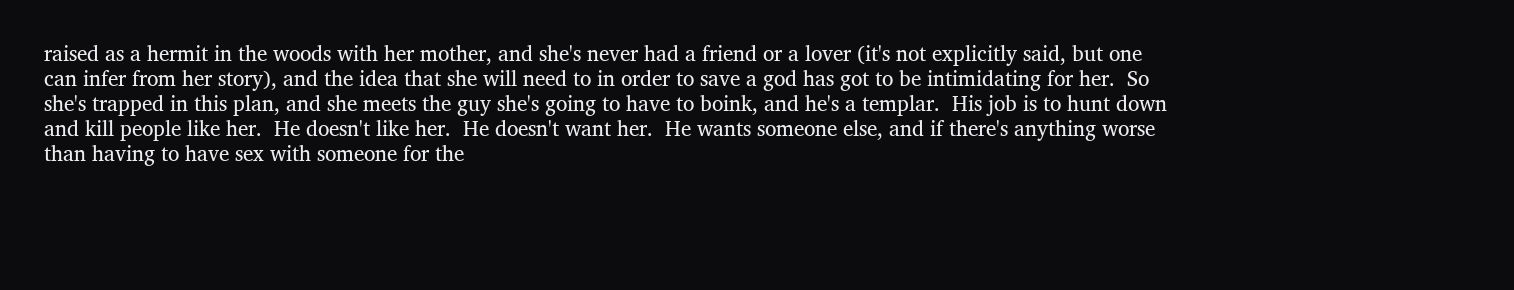raised as a hermit in the woods with her mother, and she's never had a friend or a lover (it's not explicitly said, but one can infer from her story), and the idea that she will need to in order to save a god has got to be intimidating for her.  So she's trapped in this plan, and she meets the guy she's going to have to boink, and he's a templar.  His job is to hunt down and kill people like her.  He doesn't like her.  He doesn't want her.  He wants someone else, and if there's anything worse than having to have sex with someone for the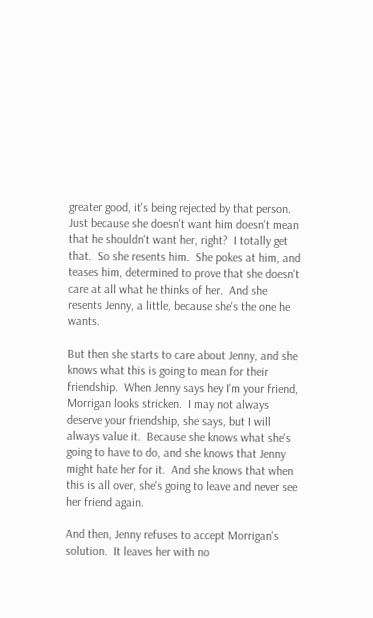greater good, it's being rejected by that person.  Just because she doesn't want him doesn't mean that he shouldn't want her, right?  I totally get that.  So she resents him.  She pokes at him, and teases him, determined to prove that she doesn't care at all what he thinks of her.  And she resents Jenny, a little, because she's the one he wants.

But then she starts to care about Jenny, and she knows what this is going to mean for their friendship.  When Jenny says hey I'm your friend, Morrigan looks stricken.  I may not always deserve your friendship, she says, but I will always value it.  Because she knows what she's going to have to do, and she knows that Jenny might hate her for it.  And she knows that when this is all over, she's going to leave and never see her friend again.

And then, Jenny refuses to accept Morrigan's solution.  It leaves her with no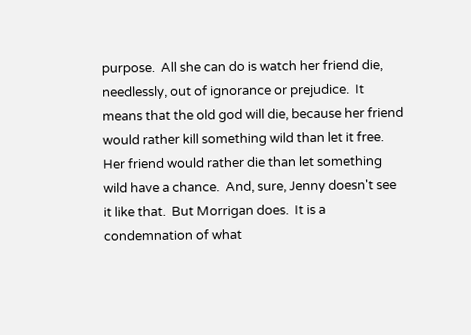purpose.  All she can do is watch her friend die, needlessly, out of ignorance or prejudice.  It means that the old god will die, because her friend would rather kill something wild than let it free.  Her friend would rather die than let something wild have a chance.  And, sure, Jenny doesn't see it like that.  But Morrigan does.  It is a condemnation of what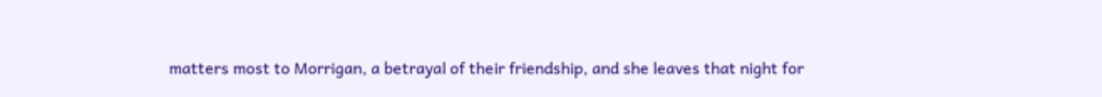matters most to Morrigan, a betrayal of their friendship, and she leaves that night for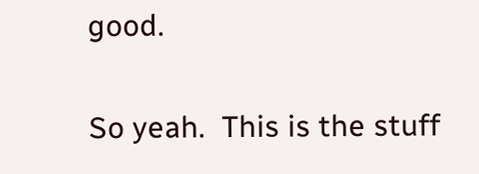good.

So yeah.  This is the stuff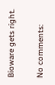Bioware gets right.

No comments: